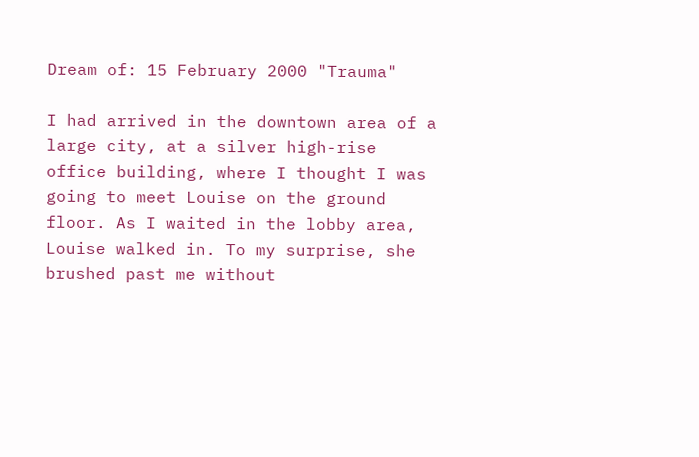Dream of: 15 February 2000 "Trauma"

I had arrived in the downtown area of a large city, at a silver high-rise office building, where I thought I was going to meet Louise on the ground floor. As I waited in the lobby area, Louise walked in. To my surprise, she brushed past me without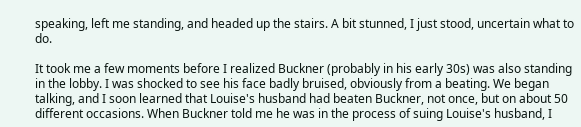speaking, left me standing, and headed up the stairs. A bit stunned, I just stood, uncertain what to do.

It took me a few moments before I realized Buckner (probably in his early 30s) was also standing in the lobby. I was shocked to see his face badly bruised, obviously from a beating. We began talking, and I soon learned that Louise's husband had beaten Buckner, not once, but on about 50 different occasions. When Buckner told me he was in the process of suing Louise's husband, I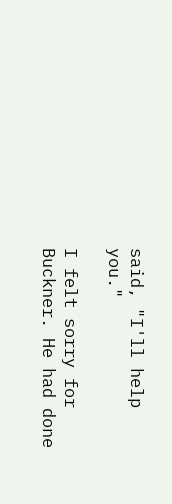said, "I'll help you."

I felt sorry for Buckner. He had done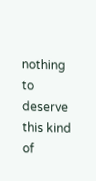nothing to deserve this kind of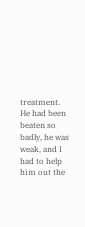treatment. He had been beaten so badly, he was weak, and I had to help him out the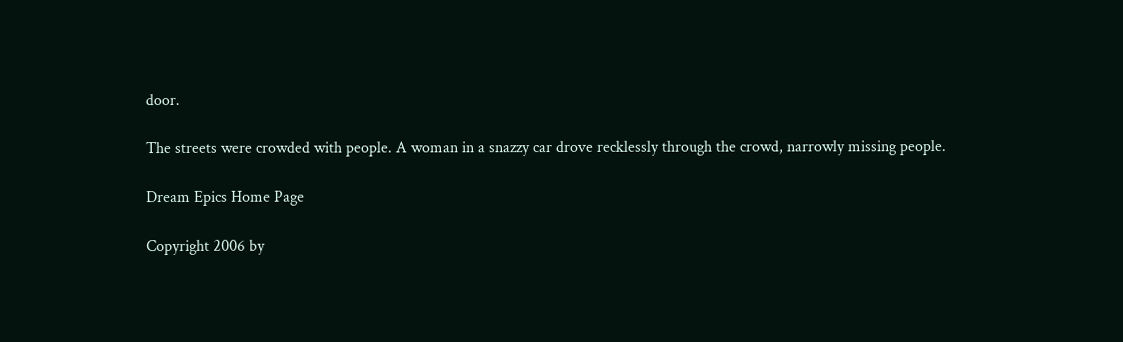door.

The streets were crowded with people. A woman in a snazzy car drove recklessly through the crowd, narrowly missing people.

Dream Epics Home Page

Copyright 2006 by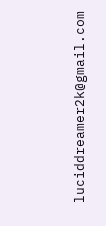luciddreamer2k@gmail.com